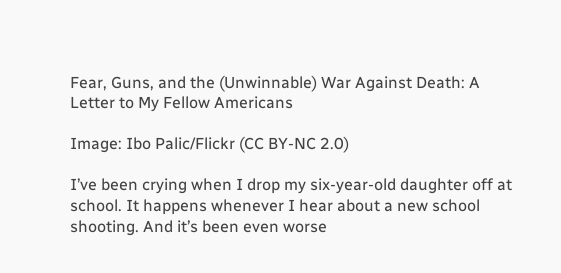Fear, Guns, and the (Unwinnable) War Against Death: A Letter to My Fellow Americans

Image: Ibo Palic/Flickr (CC BY-NC 2.0)

I’ve been crying when I drop my six-year-old daughter off at school. It happens whenever I hear about a new school shooting. And it’s been even worse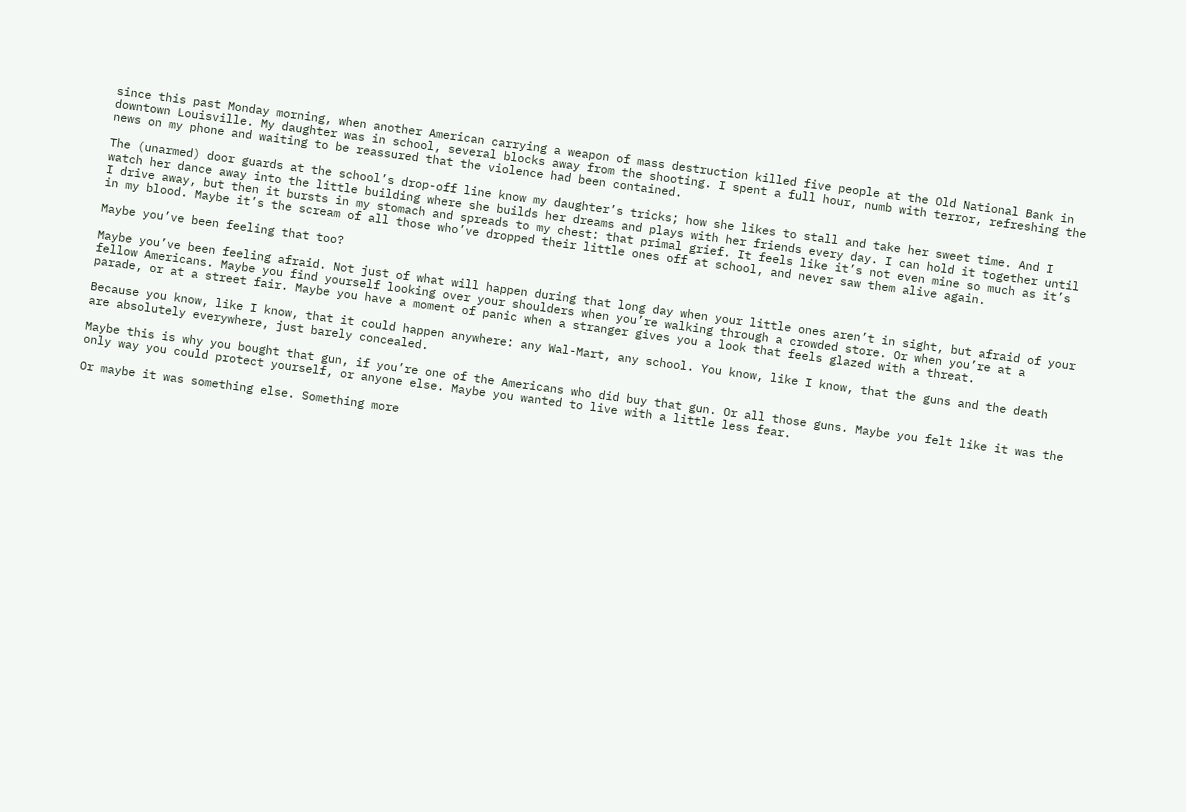since this past Monday morning, when another American carrying a weapon of mass destruction killed five people at the Old National Bank in downtown Louisville. My daughter was in school, several blocks away from the shooting. I spent a full hour, numb with terror, refreshing the news on my phone and waiting to be reassured that the violence had been contained.

The (unarmed) door guards at the school’s drop-off line know my daughter’s tricks; how she likes to stall and take her sweet time. And I watch her dance away into the little building where she builds her dreams and plays with her friends every day. I can hold it together until I drive away, but then it bursts in my stomach and spreads to my chest: that primal grief. It feels like it’s not even mine so much as it’s in my blood. Maybe it’s the scream of all those who’ve dropped their little ones off at school, and never saw them alive again.

Maybe you’ve been feeling that too?

Maybe you’ve been feeling afraid. Not just of what will happen during that long day when your little ones aren’t in sight, but afraid of your fellow Americans. Maybe you find yourself looking over your shoulders when you’re walking through a crowded store. Or when you’re at a parade, or at a street fair. Maybe you have a moment of panic when a stranger gives you a look that feels glazed with a threat.

Because you know, like I know, that it could happen anywhere: any Wal-Mart, any school. You know, like I know, that the guns and the death are absolutely everywhere, just barely concealed.

Maybe this is why you bought that gun, if you’re one of the Americans who did buy that gun. Or all those guns. Maybe you felt like it was the only way you could protect yourself, or anyone else. Maybe you wanted to live with a little less fear.

Or maybe it was something else. Something more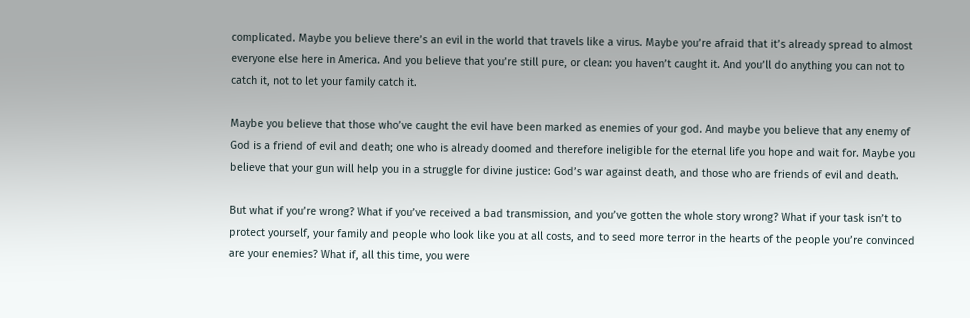complicated. Maybe you believe there’s an evil in the world that travels like a virus. Maybe you’re afraid that it’s already spread to almost everyone else here in America. And you believe that you’re still pure, or clean: you haven’t caught it. And you’ll do anything you can not to catch it, not to let your family catch it.

Maybe you believe that those who’ve caught the evil have been marked as enemies of your god. And maybe you believe that any enemy of God is a friend of evil and death; one who is already doomed and therefore ineligible for the eternal life you hope and wait for. Maybe you believe that your gun will help you in a struggle for divine justice: God’s war against death, and those who are friends of evil and death.

But what if you’re wrong? What if you’ve received a bad transmission, and you’ve gotten the whole story wrong? What if your task isn’t to protect yourself, your family and people who look like you at all costs, and to seed more terror in the hearts of the people you’re convinced are your enemies? What if, all this time, you were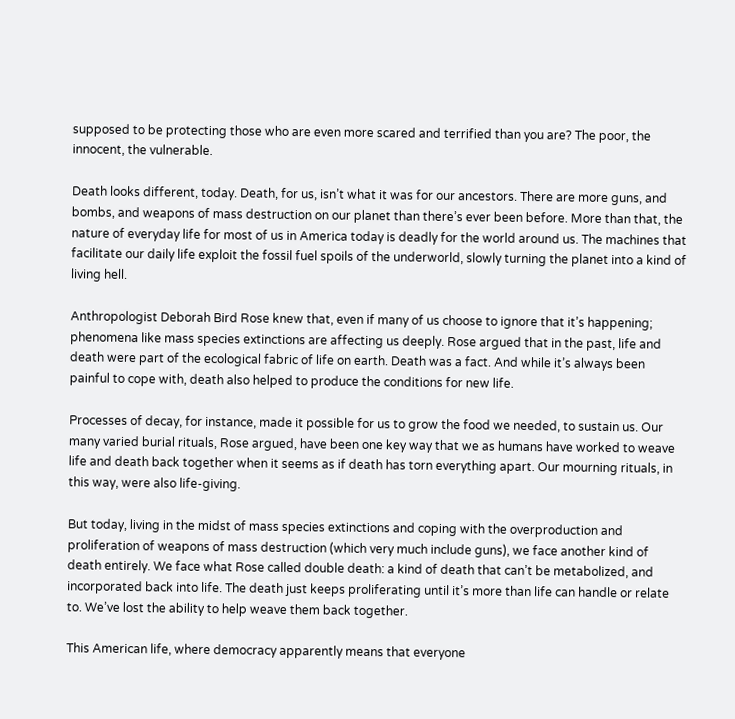supposed to be protecting those who are even more scared and terrified than you are? The poor, the innocent, the vulnerable.

Death looks different, today. Death, for us, isn’t what it was for our ancestors. There are more guns, and bombs, and weapons of mass destruction on our planet than there’s ever been before. More than that, the nature of everyday life for most of us in America today is deadly for the world around us. The machines that facilitate our daily life exploit the fossil fuel spoils of the underworld, slowly turning the planet into a kind of living hell.

Anthropologist Deborah Bird Rose knew that, even if many of us choose to ignore that it’s happening; phenomena like mass species extinctions are affecting us deeply. Rose argued that in the past, life and death were part of the ecological fabric of life on earth. Death was a fact. And while it’s always been painful to cope with, death also helped to produce the conditions for new life.

Processes of decay, for instance, made it possible for us to grow the food we needed, to sustain us. Our many varied burial rituals, Rose argued, have been one key way that we as humans have worked to weave life and death back together when it seems as if death has torn everything apart. Our mourning rituals, in this way, were also life-giving.

But today, living in the midst of mass species extinctions and coping with the overproduction and proliferation of weapons of mass destruction (which very much include guns), we face another kind of death entirely. We face what Rose called double death: a kind of death that can’t be metabolized, and incorporated back into life. The death just keeps proliferating until it’s more than life can handle or relate to. We’ve lost the ability to help weave them back together.

This American life, where democracy apparently means that everyone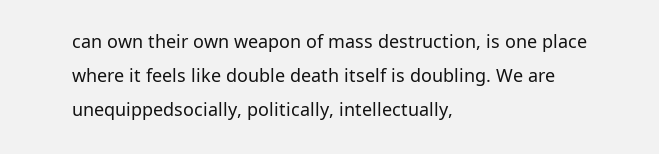can own their own weapon of mass destruction, is one place where it feels like double death itself is doubling. We are unequippedsocially, politically, intellectually,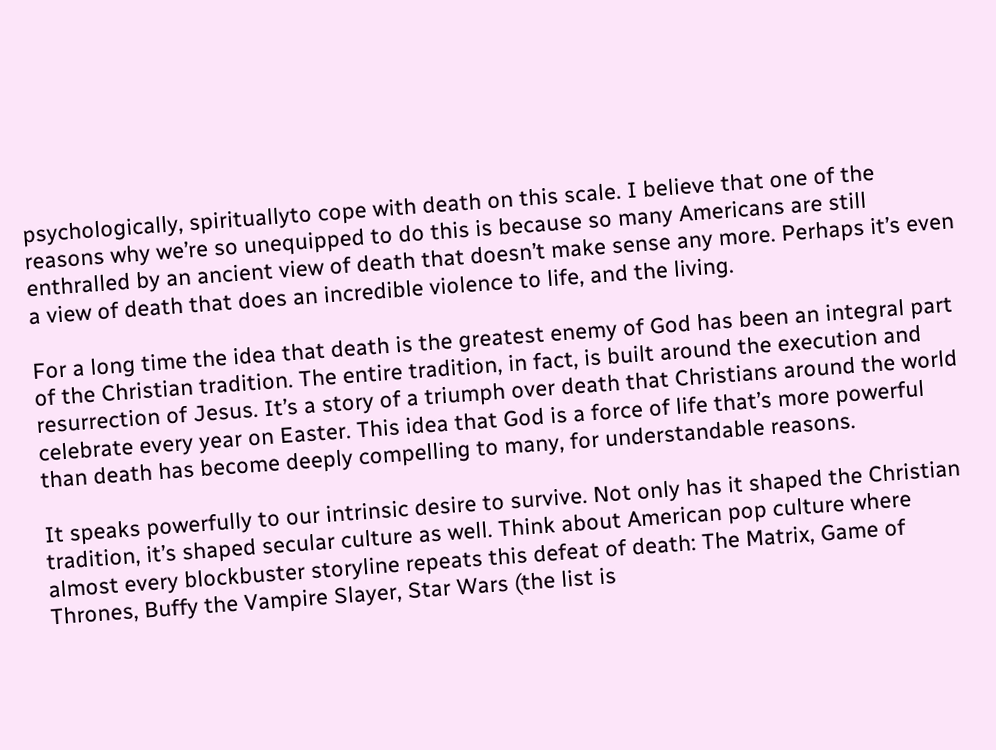psychologically, spirituallyto cope with death on this scale. I believe that one of the reasons why we’re so unequipped to do this is because so many Americans are still enthralled by an ancient view of death that doesn’t make sense any more. Perhaps it’s even a view of death that does an incredible violence to life, and the living.

For a long time the idea that death is the greatest enemy of God has been an integral part of the Christian tradition. The entire tradition, in fact, is built around the execution and resurrection of Jesus. It’s a story of a triumph over death that Christians around the world celebrate every year on Easter. This idea that God is a force of life that’s more powerful than death has become deeply compelling to many, for understandable reasons.

It speaks powerfully to our intrinsic desire to survive. Not only has it shaped the Christian tradition, it’s shaped secular culture as well. Think about American pop culture where almost every blockbuster storyline repeats this defeat of death: The Matrix, Game of Thrones, Buffy the Vampire Slayer, Star Wars (the list is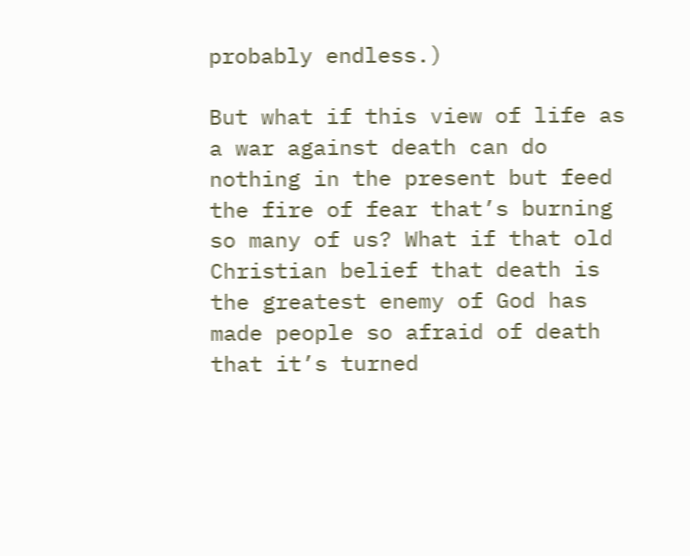probably endless.)

But what if this view of life as a war against death can do nothing in the present but feed the fire of fear that’s burning so many of us? What if that old Christian belief that death is the greatest enemy of God has made people so afraid of death that it’s turned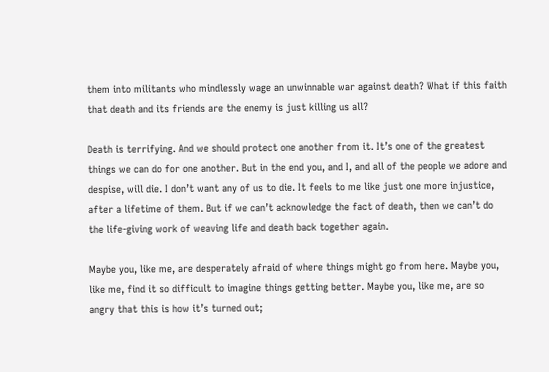them into militants who mindlessly wage an unwinnable war against death? What if this faith that death and its friends are the enemy is just killing us all?

Death is terrifying. And we should protect one another from it. It’s one of the greatest things we can do for one another. But in the end you, and I, and all of the people we adore and despise, will die. I don’t want any of us to die. It feels to me like just one more injustice, after a lifetime of them. But if we can’t acknowledge the fact of death, then we can’t do the life-giving work of weaving life and death back together again.

Maybe you, like me, are desperately afraid of where things might go from here. Maybe you, like me, find it so difficult to imagine things getting better. Maybe you, like me, are so angry that this is how it’s turned out;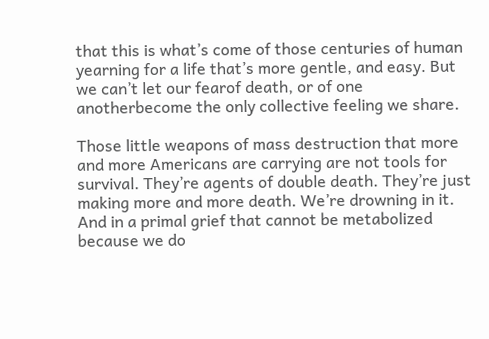that this is what’s come of those centuries of human yearning for a life that’s more gentle, and easy. But we can’t let our fearof death, or of one anotherbecome the only collective feeling we share.

Those little weapons of mass destruction that more and more Americans are carrying are not tools for survival. They’re agents of double death. They’re just making more and more death. We’re drowning in it. And in a primal grief that cannot be metabolized because we do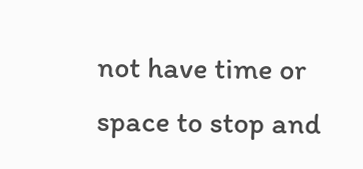not have time or space to stop and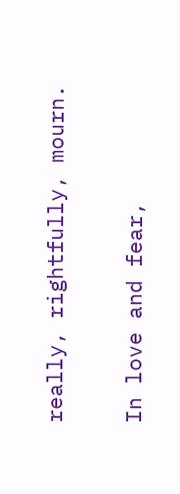really, rightfully, mourn.

In love and fear,